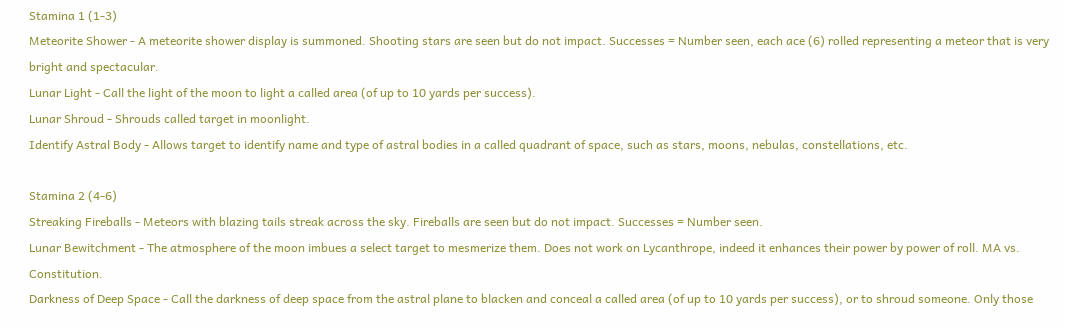Stamina 1 (1-3)
Meteorite Shower - A meteorite shower display is summoned. Shooting stars are seen but do not impact. Successes = Number seen, each ace (6) rolled representing a meteor that is very bright and spectacular.
Lunar Light - Call the light of the moon to light a called area (of up to 10 yards per success).
Lunar Shroud - Shrouds called target in moonlight.
Identify Astral Body - Allows target to identify name and type of astral bodies in a called quadrant of space, such as stars, moons, nebulas, constellations, etc.

Stamina 2 (4-6)
Streaking Fireballs - Meteors with blazing tails streak across the sky. Fireballs are seen but do not impact. Successes = Number seen.
Lunar Bewitchment - The atmosphere of the moon imbues a select target to mesmerize them. Does not work on Lycanthrope, indeed it enhances their power by power of roll. MA vs. Constitution.
Darkness of Deep Space - Call the darkness of deep space from the astral plane to blacken and conceal a called area (of up to 10 yards per success), or to shroud someone. Only those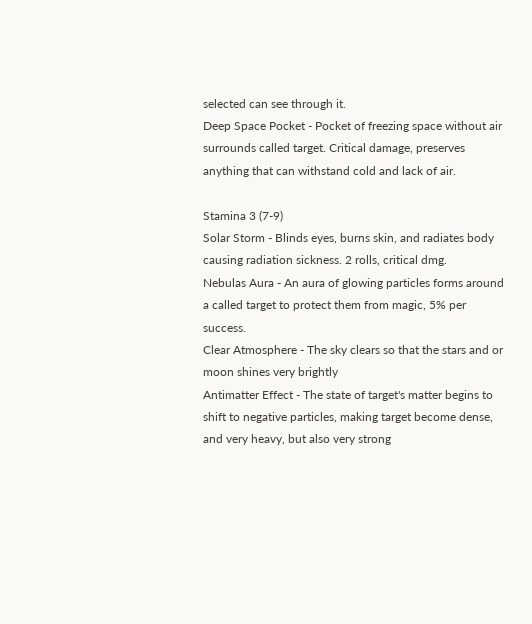selected can see through it.
Deep Space Pocket - Pocket of freezing space without air surrounds called target. Critical damage, preserves anything that can withstand cold and lack of air.

Stamina 3 (7-9)
Solar Storm - Blinds eyes, burns skin, and radiates body causing radiation sickness. 2 rolls, critical dmg.
Nebulas Aura - An aura of glowing particles forms around a called target to protect them from magic, 5% per success.
Clear Atmosphere - The sky clears so that the stars and or moon shines very brightly
Antimatter Effect - The state of target's matter begins to shift to negative particles, making target become dense, and very heavy, but also very strong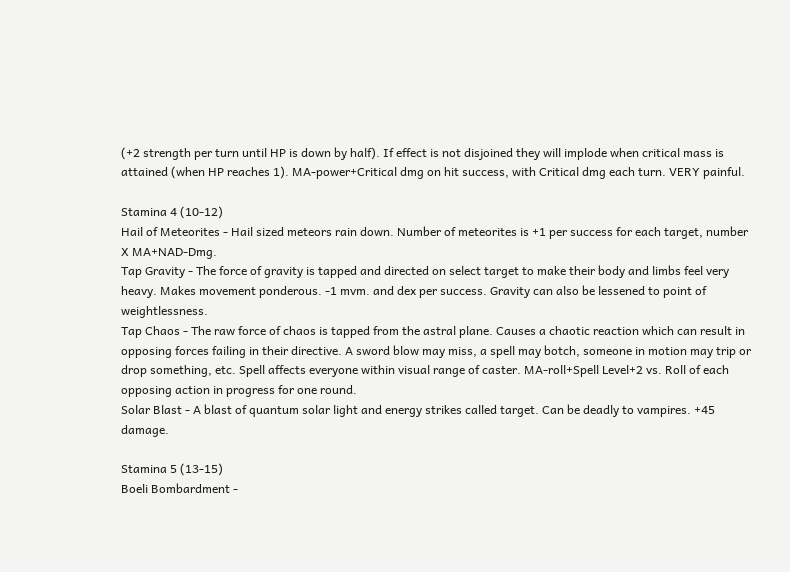(+2 strength per turn until HP is down by half). If effect is not disjoined they will implode when critical mass is attained (when HP reaches 1). MA-power+Critical dmg on hit success, with Critical dmg each turn. VERY painful.

Stamina 4 (10-12)
Hail of Meteorites - Hail sized meteors rain down. Number of meteorites is +1 per success for each target, number X MA+NAD-Dmg.
Tap Gravity - The force of gravity is tapped and directed on select target to make their body and limbs feel very heavy. Makes movement ponderous. -1 mvm. and dex per success. Gravity can also be lessened to point of weightlessness.
Tap Chaos - The raw force of chaos is tapped from the astral plane. Causes a chaotic reaction which can result in opposing forces failing in their directive. A sword blow may miss, a spell may botch, someone in motion may trip or drop something, etc. Spell affects everyone within visual range of caster. MA-roll+Spell Level+2 vs. Roll of each opposing action in progress for one round.
Solar Blast - A blast of quantum solar light and energy strikes called target. Can be deadly to vampires. +45 damage.

Stamina 5 (13-15)
Boeli Bombardment -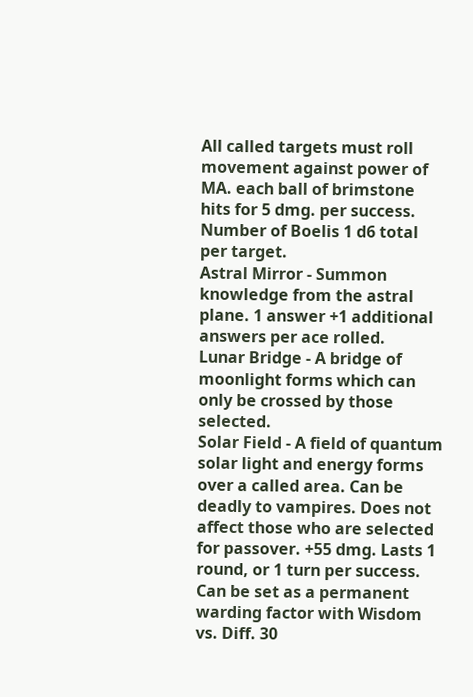All called targets must roll movement against power of MA. each ball of brimstone hits for 5 dmg. per success. Number of Boelis 1 d6 total per target.
Astral Mirror - Summon knowledge from the astral plane. 1 answer +1 additional answers per ace rolled.
Lunar Bridge - A bridge of moonlight forms which can only be crossed by those selected.
Solar Field - A field of quantum solar light and energy forms over a called area. Can be deadly to vampires. Does not affect those who are selected for passover. +55 dmg. Lasts 1 round, or 1 turn per success. Can be set as a permanent warding factor with Wisdom vs. Diff. 30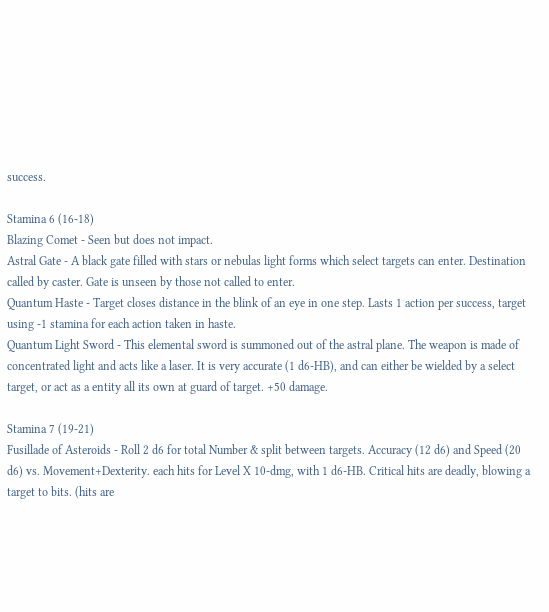success.

Stamina 6 (16-18)
Blazing Comet - Seen but does not impact.
Astral Gate - A black gate filled with stars or nebulas light forms which select targets can enter. Destination called by caster. Gate is unseen by those not called to enter.
Quantum Haste - Target closes distance in the blink of an eye in one step. Lasts 1 action per success, target using -1 stamina for each action taken in haste.
Quantum Light Sword - This elemental sword is summoned out of the astral plane. The weapon is made of concentrated light and acts like a laser. It is very accurate (1 d6-HB), and can either be wielded by a select target, or act as a entity all its own at guard of target. +50 damage.

Stamina 7 (19-21)
Fusillade of Asteroids - Roll 2 d6 for total Number & split between targets. Accuracy (12 d6) and Speed (20 d6) vs. Movement+Dexterity. each hits for Level X 10-dmg, with 1 d6-HB. Critical hits are deadly, blowing a target to bits. (hits are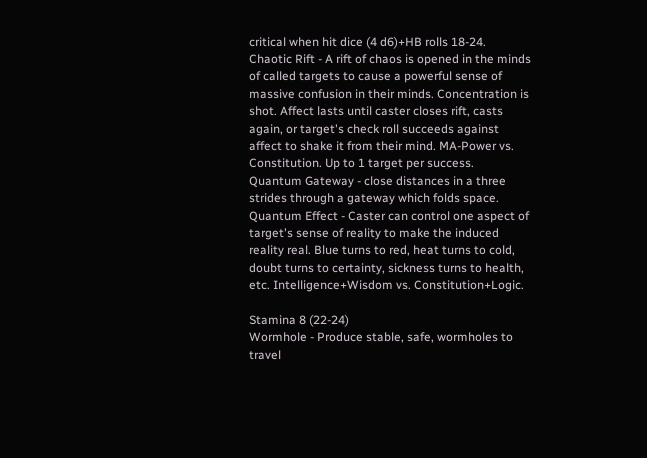critical when hit dice (4 d6)+HB rolls 18-24.
Chaotic Rift - A rift of chaos is opened in the minds of called targets to cause a powerful sense of massive confusion in their minds. Concentration is shot. Affect lasts until caster closes rift, casts again, or target's check roll succeeds against affect to shake it from their mind. MA-Power vs. Constitution. Up to 1 target per success.
Quantum Gateway - close distances in a three strides through a gateway which folds space.
Quantum Effect - Caster can control one aspect of target's sense of reality to make the induced reality real. Blue turns to red, heat turns to cold, doubt turns to certainty, sickness turns to health, etc. Intelligence+Wisdom vs. Constitution+Logic.

Stamina 8 (22-24)
Wormhole - Produce stable, safe, wormholes to travel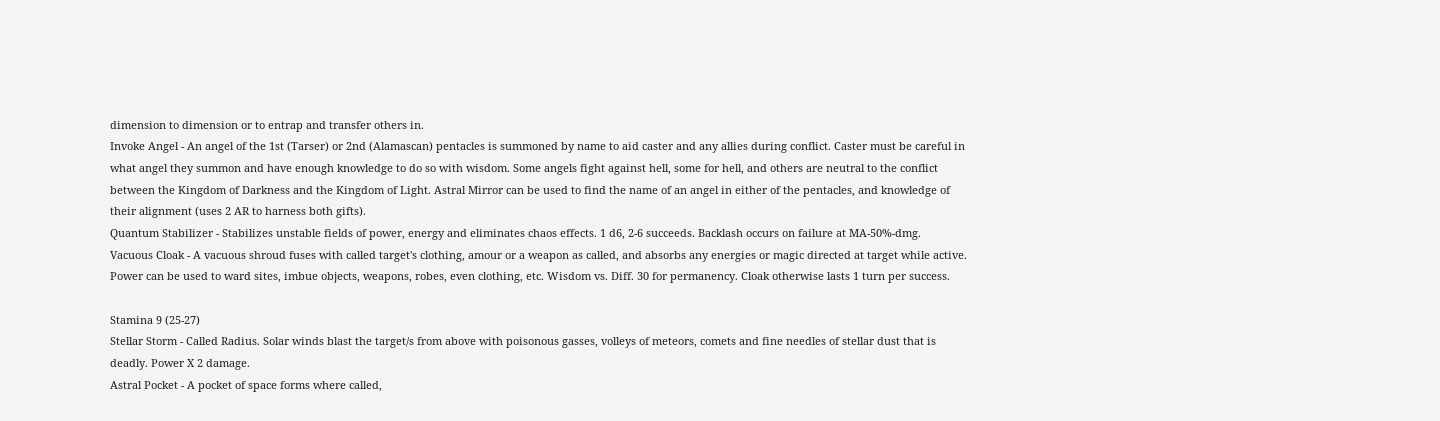dimension to dimension or to entrap and transfer others in.
Invoke Angel - An angel of the 1st (Tarser) or 2nd (Alamascan) pentacles is summoned by name to aid caster and any allies during conflict. Caster must be careful in what angel they summon and have enough knowledge to do so with wisdom. Some angels fight against hell, some for hell, and others are neutral to the conflict between the Kingdom of Darkness and the Kingdom of Light. Astral Mirror can be used to find the name of an angel in either of the pentacles, and knowledge of their alignment (uses 2 AR to harness both gifts).
Quantum Stabilizer - Stabilizes unstable fields of power, energy and eliminates chaos effects. 1 d6, 2-6 succeeds. Backlash occurs on failure at MA-50%-dmg.
Vacuous Cloak - A vacuous shroud fuses with called target's clothing, amour or a weapon as called, and absorbs any energies or magic directed at target while active. Power can be used to ward sites, imbue objects, weapons, robes, even clothing, etc. Wisdom vs. Diff. 30 for permanency. Cloak otherwise lasts 1 turn per success.

Stamina 9 (25-27)
Stellar Storm - Called Radius. Solar winds blast the target/s from above with poisonous gasses, volleys of meteors, comets and fine needles of stellar dust that is deadly. Power X 2 damage.
Astral Pocket - A pocket of space forms where called,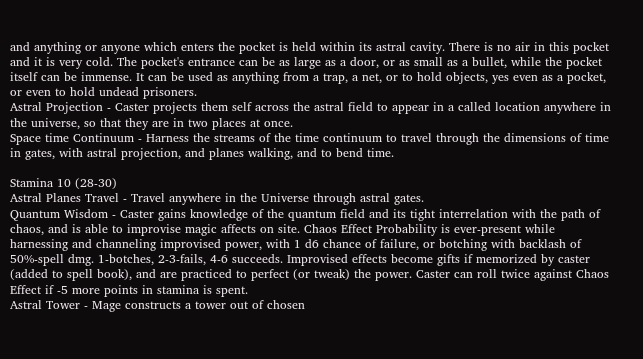and anything or anyone which enters the pocket is held within its astral cavity. There is no air in this pocket and it is very cold. The pocket's entrance can be as large as a door, or as small as a bullet, while the pocket itself can be immense. It can be used as anything from a trap, a net, or to hold objects, yes even as a pocket, or even to hold undead prisoners.
Astral Projection - Caster projects them self across the astral field to appear in a called location anywhere in the universe, so that they are in two places at once.
Space time Continuum - Harness the streams of the time continuum to travel through the dimensions of time in gates, with astral projection, and planes walking, and to bend time.

Stamina 10 (28-30)
Astral Planes Travel - Travel anywhere in the Universe through astral gates.
Quantum Wisdom - Caster gains knowledge of the quantum field and its tight interrelation with the path of chaos, and is able to improvise magic affects on site. Chaos Effect Probability is ever-present while harnessing and channeling improvised power, with 1 d6 chance of failure, or botching with backlash of 50%-spell dmg. 1-botches, 2-3-fails, 4-6 succeeds. Improvised effects become gifts if memorized by caster (added to spell book), and are practiced to perfect (or tweak) the power. Caster can roll twice against Chaos Effect if -5 more points in stamina is spent.
Astral Tower - Mage constructs a tower out of chosen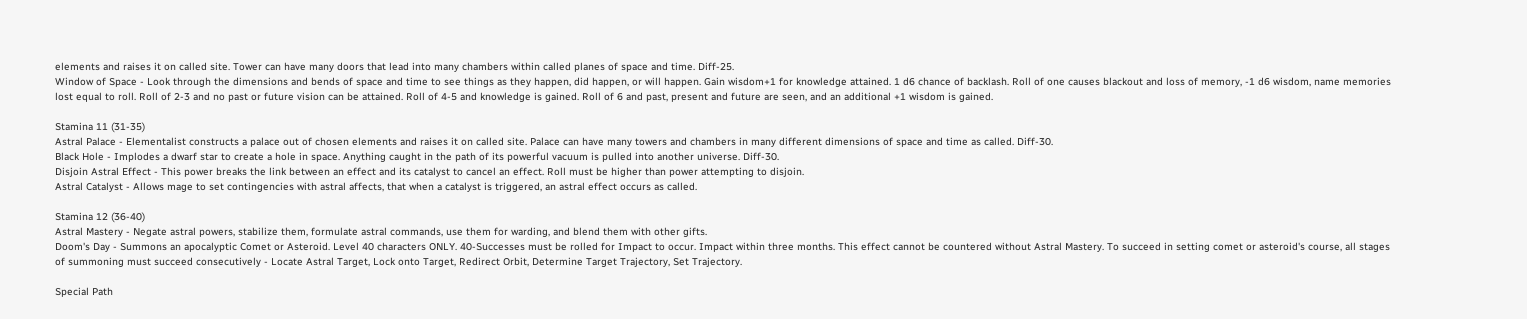elements and raises it on called site. Tower can have many doors that lead into many chambers within called planes of space and time. Diff-25.
Window of Space - Look through the dimensions and bends of space and time to see things as they happen, did happen, or will happen. Gain wisdom+1 for knowledge attained. 1 d6 chance of backlash. Roll of one causes blackout and loss of memory, -1 d6 wisdom, name memories lost equal to roll. Roll of 2-3 and no past or future vision can be attained. Roll of 4-5 and knowledge is gained. Roll of 6 and past, present and future are seen, and an additional +1 wisdom is gained.

Stamina 11 (31-35)
Astral Palace - Elementalist constructs a palace out of chosen elements and raises it on called site. Palace can have many towers and chambers in many different dimensions of space and time as called. Diff-30.
Black Hole - Implodes a dwarf star to create a hole in space. Anything caught in the path of its powerful vacuum is pulled into another universe. Diff-30.
Disjoin Astral Effect - This power breaks the link between an effect and its catalyst to cancel an effect. Roll must be higher than power attempting to disjoin.
Astral Catalyst - Allows mage to set contingencies with astral affects, that when a catalyst is triggered, an astral effect occurs as called.

Stamina 12 (36-40)
Astral Mastery - Negate astral powers, stabilize them, formulate astral commands, use them for warding, and blend them with other gifts.
Doom's Day - Summons an apocalyptic Comet or Asteroid. Level 40 characters ONLY. 40-Successes must be rolled for Impact to occur. Impact within three months. This effect cannot be countered without Astral Mastery. To succeed in setting comet or asteroid's course, all stages of summoning must succeed consecutively - Locate Astral Target, Lock onto Target, Redirect Orbit, Determine Target Trajectory, Set Trajectory.

Special Path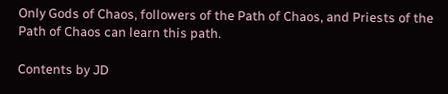Only Gods of Chaos, followers of the Path of Chaos, and Priests of the Path of Chaos can learn this path.

Contents by JD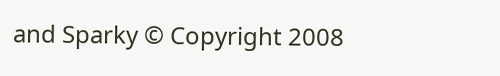and Sparky © Copyright 2008